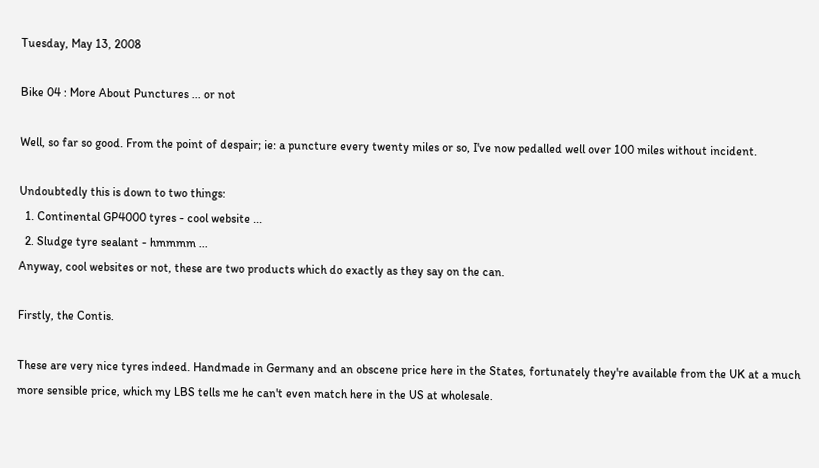Tuesday, May 13, 2008

Bike 04 : More About Punctures ... or not

Well, so far so good. From the point of despair; ie: a puncture every twenty miles or so, I've now pedalled well over 100 miles without incident.

Undoubtedly this is down to two things:
  1. Continental GP4000 tyres - cool website ...
  2. Sludge tyre sealant - hmmmm ...
Anyway, cool websites or not, these are two products which do exactly as they say on the can.

Firstly, the Contis.

These are very nice tyres indeed. Handmade in Germany and an obscene price here in the States, fortunately they're available from the UK at a much more sensible price, which my LBS tells me he can't even match here in the US at wholesale.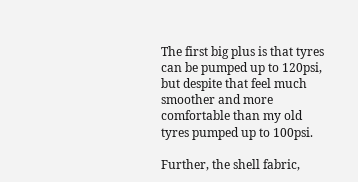The first big plus is that tyres can be pumped up to 120psi, but despite that feel much smoother and more comfortable than my old tyres pumped up to 100psi.

Further, the shell fabric,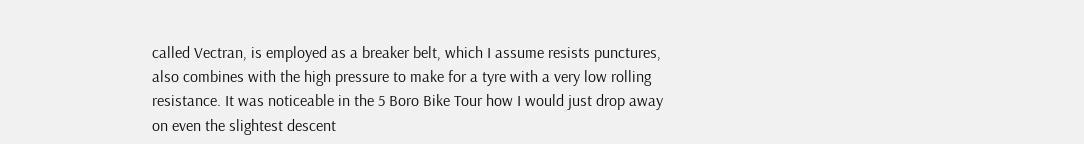called Vectran, is employed as a breaker belt, which I assume resists punctures, also combines with the high pressure to make for a tyre with a very low rolling resistance. It was noticeable in the 5 Boro Bike Tour how I would just drop away on even the slightest descent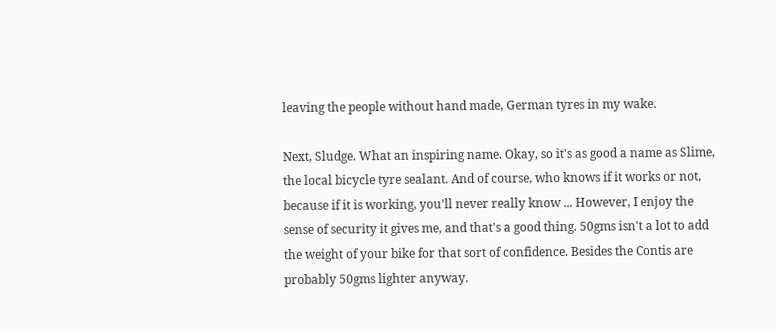leaving the people without hand made, German tyres in my wake.

Next, Sludge. What an inspiring name. Okay, so it's as good a name as Slime, the local bicycle tyre sealant. And of course, who knows if it works or not, because if it is working, you'll never really know ... However, I enjoy the sense of security it gives me, and that's a good thing. 50gms isn't a lot to add the weight of your bike for that sort of confidence. Besides the Contis are probably 50gms lighter anyway.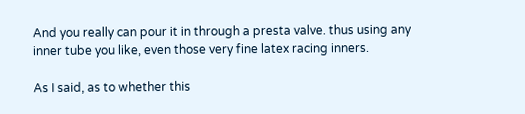And you really can pour it in through a presta valve. thus using any inner tube you like, even those very fine latex racing inners.

As I said, as to whether this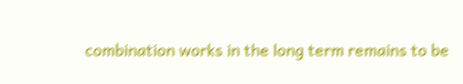combination works in the long term remains to be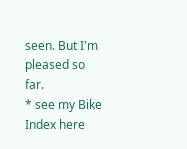seen. But I'm pleased so far.
* see my Bike Index here